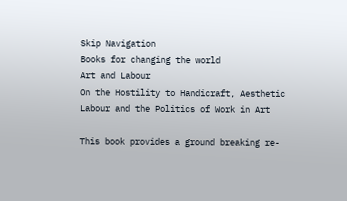Skip Navigation
Books for changing the world
Art and Labour
On the Hostility to Handicraft, Aesthetic Labour and the Politics of Work in Art

This book provides a ground breaking re-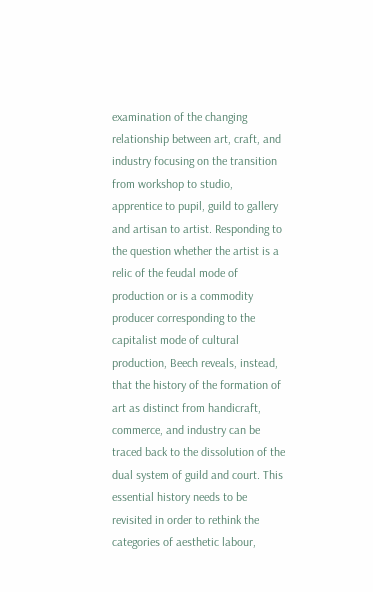examination of the changing relationship between art, craft, and industry focusing on the transition from workshop to studio, apprentice to pupil, guild to gallery and artisan to artist. Responding to the question whether the artist is a relic of the feudal mode of production or is a commodity producer corresponding to the capitalist mode of cultural production, Beech reveals, instead, that the history of the formation of art as distinct from handicraft, commerce, and industry can be traced back to the dissolution of the dual system of guild and court. This essential history needs to be revisited in order to rethink the categories of aesthetic labour,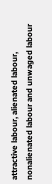attractive labour, alienated labour, nonalienated labour and unwaged labour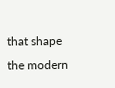that shape the modern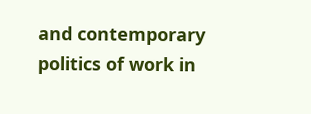and contemporary politics of work in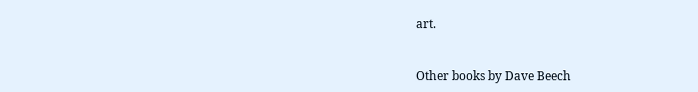art.


Other books by Dave Beech